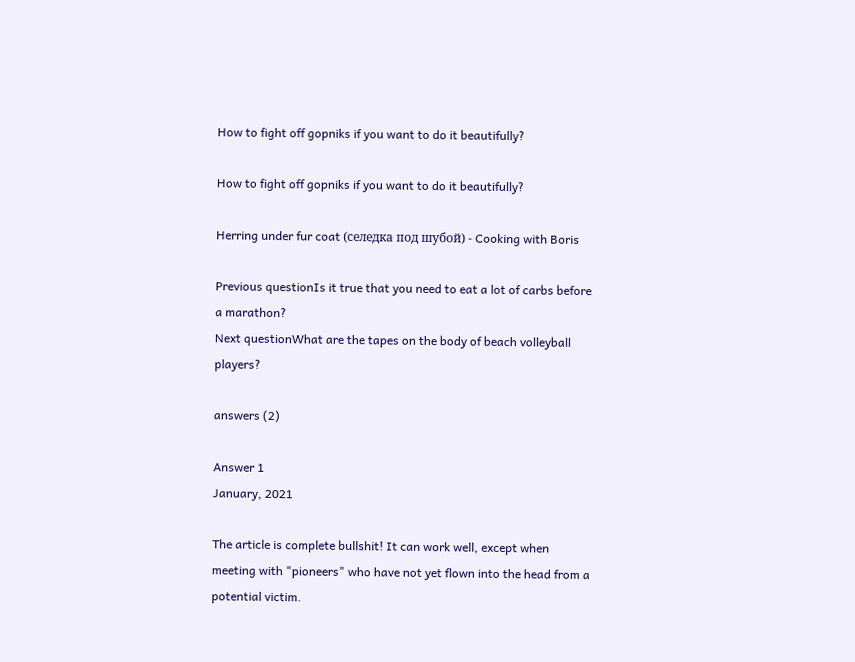How to fight off gopniks if you want to do it beautifully?

How to fight off gopniks if you want to do it beautifully?

Herring under fur coat (селедка под шубой) - Cooking with Boris

Previous questionIs it true that you need to eat a lot of carbs before a marathon?
Next questionWhat are the tapes on the body of beach volleyball players?

answers (2)

Answer 1
January, 2021

The article is complete bullshit! It can work well, except when meeting with "pioneers" who have not yet flown into the head from a potential victim.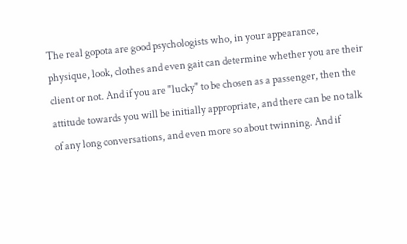The real gopota are good psychologists who, in your appearance, physique, look, clothes and even gait can determine whether you are their client or not. And if you are "lucky" to be chosen as a passenger, then the attitude towards you will be initially appropriate, and there can be no talk of any long conversations, and even more so about twinning. And if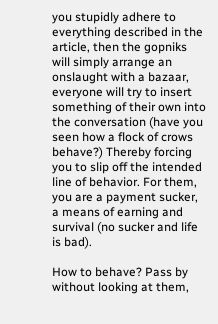you stupidly adhere to everything described in the article, then the gopniks will simply arrange an onslaught with a bazaar, everyone will try to insert something of their own into the conversation (have you seen how a flock of crows behave?) Thereby forcing you to slip off the intended line of behavior. For them, you are a payment sucker, a means of earning and survival (no sucker and life is bad).

How to behave? Pass by without looking at them,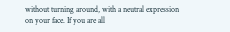without turning around, with a neutral expression on your face. If you are all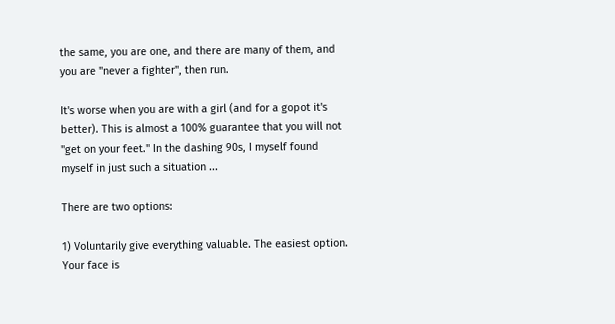the same, you are one, and there are many of them, and you are "never a fighter", then run.

It's worse when you are with a girl (and for a gopot it's better). This is almost a 100% guarantee that you will not "get on your feet." In the dashing 90s, I myself found myself in just such a situation ...

There are two options:

1) Voluntarily give everything valuable. The easiest option. Your face is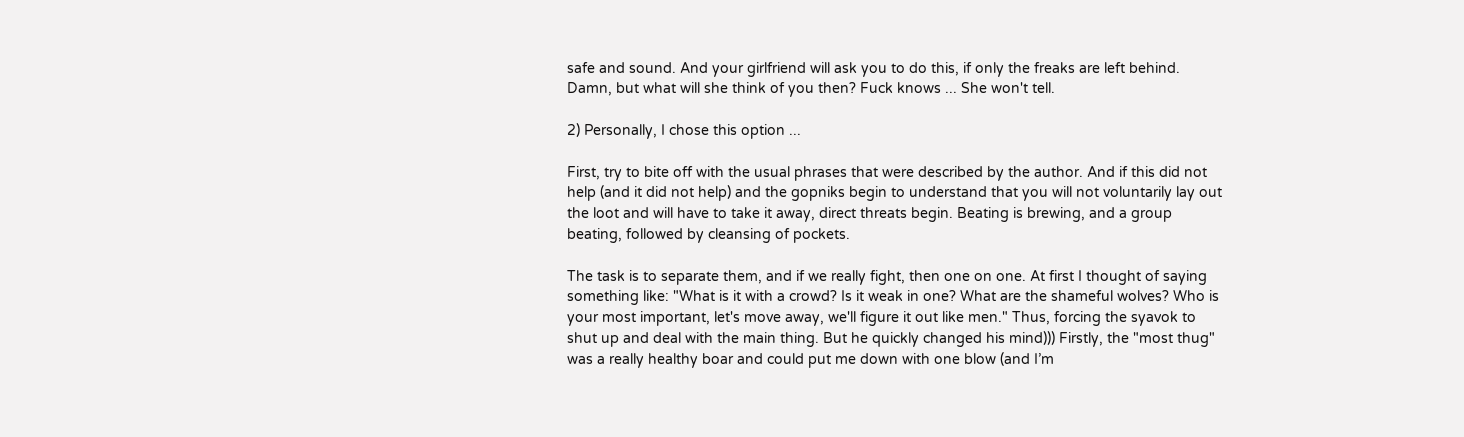safe and sound. And your girlfriend will ask you to do this, if only the freaks are left behind. Damn, but what will she think of you then? Fuck knows ... She won't tell.

2) Personally, I chose this option ...

First, try to bite off with the usual phrases that were described by the author. And if this did not help (and it did not help) and the gopniks begin to understand that you will not voluntarily lay out the loot and will have to take it away, direct threats begin. Beating is brewing, and a group beating, followed by cleansing of pockets.

The task is to separate them, and if we really fight, then one on one. At first I thought of saying something like: "What is it with a crowd? Is it weak in one? What are the shameful wolves? Who is your most important, let's move away, we'll figure it out like men." Thus, forcing the syavok to shut up and deal with the main thing. But he quickly changed his mind))) Firstly, the "most thug" was a really healthy boar and could put me down with one blow (and I’m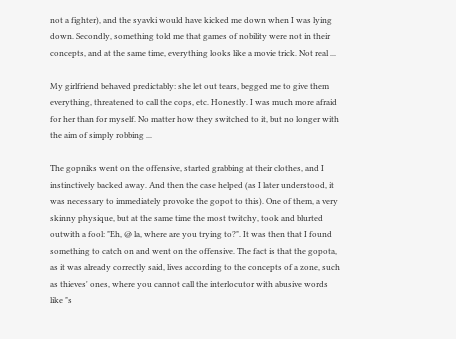not a fighter), and the syavki would have kicked me down when I was lying down. Secondly, something told me that games of nobility were not in their concepts, and at the same time, everything looks like a movie trick. Not real ...

My girlfriend behaved predictably: she let out tears, begged me to give them everything, threatened to call the cops, etc. Honestly. I was much more afraid for her than for myself. No matter how they switched to it, but no longer with the aim of simply robbing ...

The gopniks went on the offensive, started grabbing at their clothes, and I instinctively backed away. And then the case helped (as I later understood, it was necessary to immediately provoke the gopot to this). One of them, a very skinny physique, but at the same time the most twitchy, took and blurted outwith a fool: "Eh, @ la, where are you trying to?". It was then that I found something to catch on and went on the offensive. The fact is that the gopota, as it was already correctly said, lives according to the concepts of a zone, such as thieves' ones, where you cannot call the interlocutor with abusive words like "s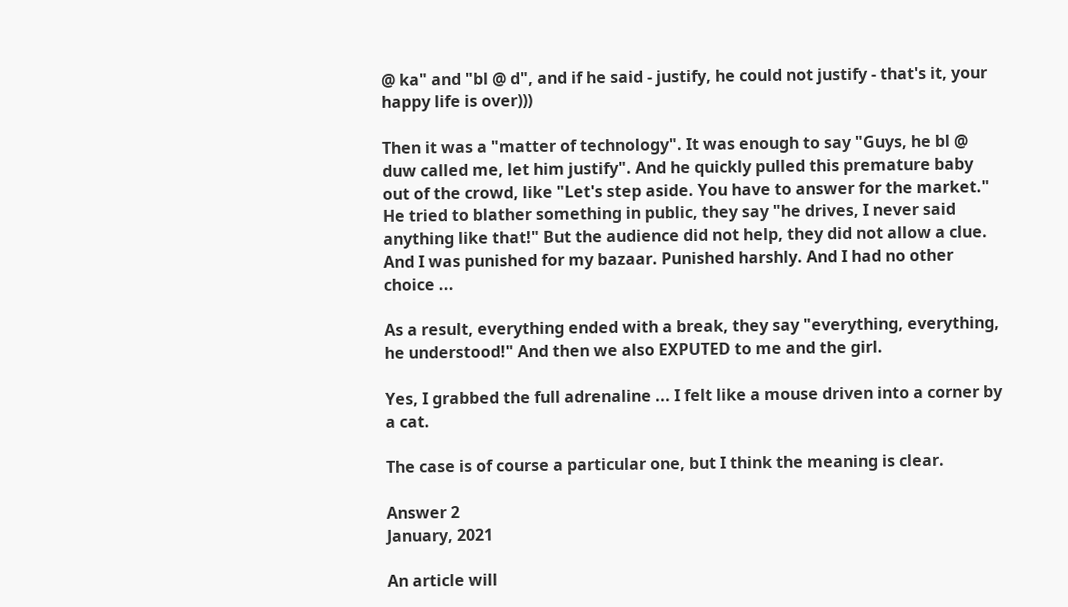@ ka" and "bl @ d", and if he said - justify, he could not justify - that's it, your happy life is over)))

Then it was a "matter of technology". It was enough to say "Guys, he bl @ duw called me, let him justify". And he quickly pulled this premature baby out of the crowd, like "Let's step aside. You have to answer for the market." He tried to blather something in public, they say "he drives, I never said anything like that!" But the audience did not help, they did not allow a clue. And I was punished for my bazaar. Punished harshly. And I had no other choice ...

As a result, everything ended with a break, they say "everything, everything, he understood!" And then we also EXPUTED to me and the girl.

Yes, I grabbed the full adrenaline ... I felt like a mouse driven into a corner by a cat.

The case is of course a particular one, but I think the meaning is clear.

Answer 2
January, 2021

An article will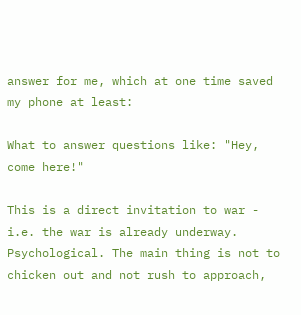answer for me, which at one time saved my phone at least:

What to answer questions like: "Hey, come here!"

This is a direct invitation to war - i.e. the war is already underway. Psychological. The main thing is not to chicken out and not rush to approach,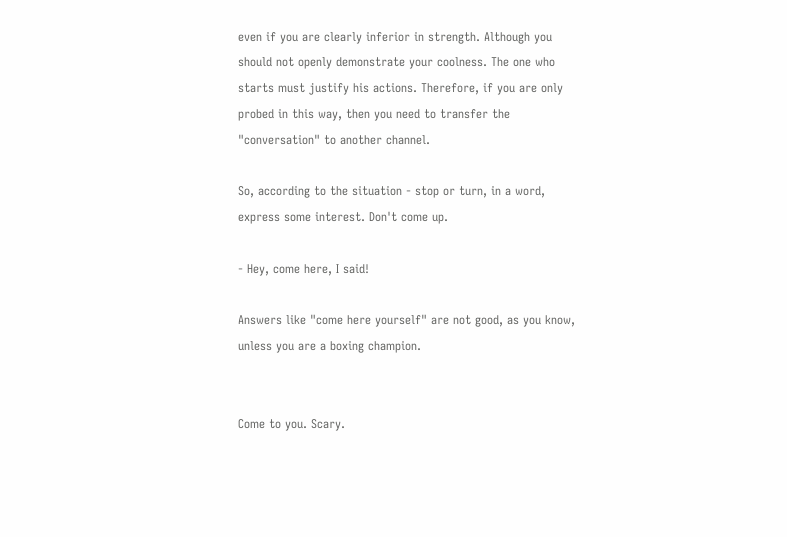even if you are clearly inferior in strength. Although you should not openly demonstrate your coolness. The one who starts must justify his actions. Therefore, if you are only probed in this way, then you need to transfer the "conversation" to another channel.

So, according to the situation - stop or turn, in a word, express some interest. Don't come up.

- Hey, come here, I said!

Answers like "come here yourself" are not good, as you know, unless you are a boxing champion.


Come to you. Scary.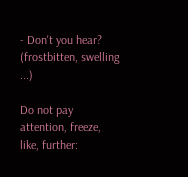- Don't you hear? (frostbitten, swelling ...)

Do not pay attention, freeze, like, further: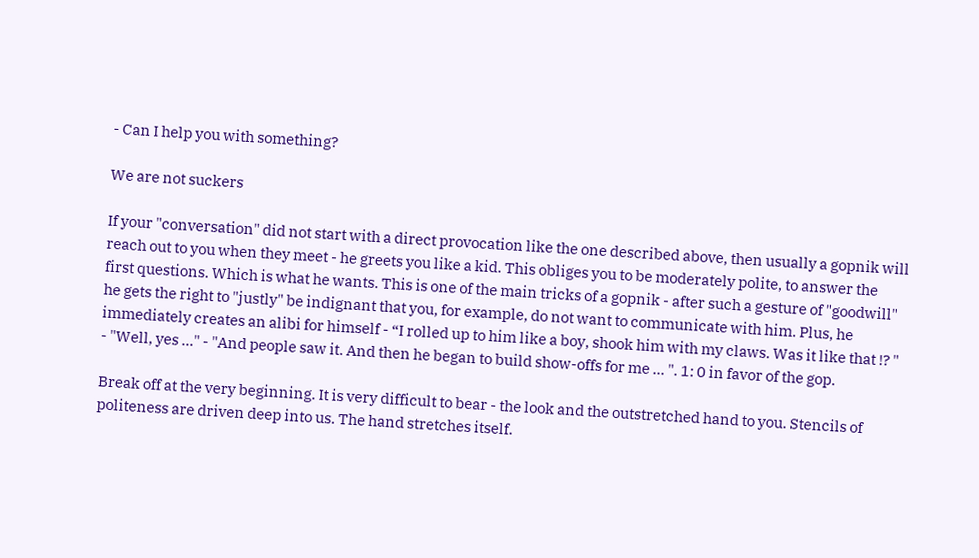- Can I help you with something?

We are not suckers

If your "conversation" did not start with a direct provocation like the one described above, then usually a gopnik will reach out to you when they meet - he greets you like a kid. This obliges you to be moderately polite, to answer the first questions. Which is what he wants. This is one of the main tricks of a gopnik - after such a gesture of "goodwill" he gets the right to "justly" be indignant that you, for example, do not want to communicate with him. Plus, he immediately creates an alibi for himself - “I rolled up to him like a boy, shook him with my claws. Was it like that !? " - "Well, yes ..." - "And people saw it. And then he began to build show-offs for me ... ". 1: 0 in favor of the gop.

Break off at the very beginning. It is very difficult to bear - the look and the outstretched hand to you. Stencils of politeness are driven deep into us. The hand stretches itself.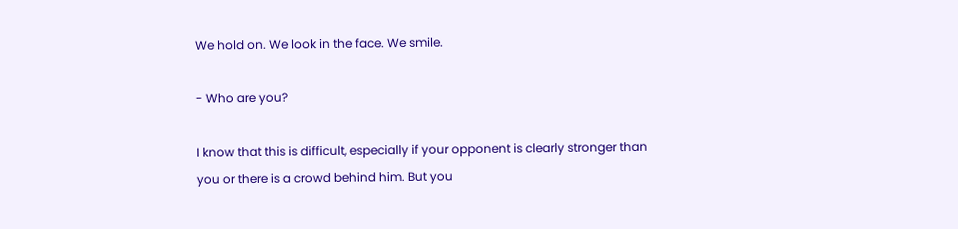We hold on. We look in the face. We smile.

- Who are you?

I know that this is difficult, especially if your opponent is clearly stronger than you or there is a crowd behind him. But you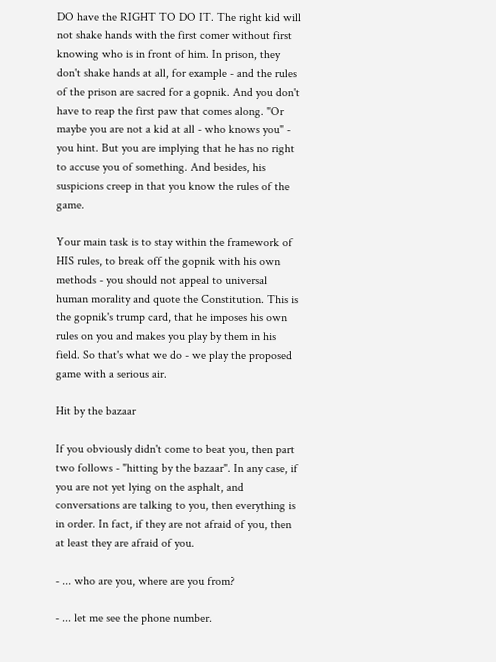DO have the RIGHT TO DO IT. The right kid will not shake hands with the first comer without first knowing who is in front of him. In prison, they don't shake hands at all, for example - and the rules of the prison are sacred for a gopnik. And you don't have to reap the first paw that comes along. "Or maybe you are not a kid at all - who knows you" - you hint. But you are implying that he has no right to accuse you of something. And besides, his suspicions creep in that you know the rules of the game.

Your main task is to stay within the framework of HIS rules, to break off the gopnik with his own methods - you should not appeal to universal human morality and quote the Constitution. This is the gopnik's trump card, that he imposes his own rules on you and makes you play by them in his field. So that's what we do - we play the proposed game with a serious air.

Hit by the bazaar

If you obviously didn't come to beat you, then part two follows - "hitting by the bazaar". In any case, if you are not yet lying on the asphalt, and conversations are talking to you, then everything is in order. In fact, if they are not afraid of you, then at least they are afraid of you.

- ... who are you, where are you from?

- ... let me see the phone number.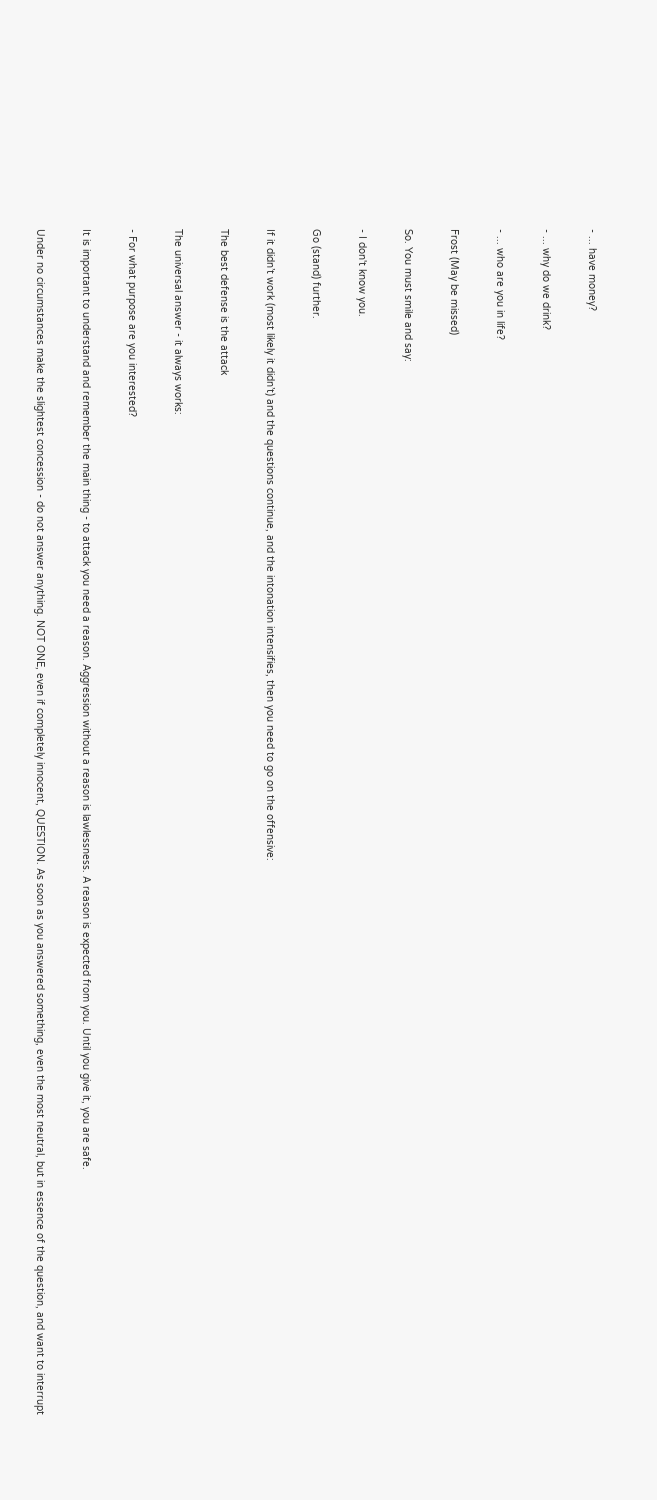- ... have money?

- ... why do we drink?

- ... who are you in life?

Frost (May be missed)

So. You must smile and say:

- I don't know you.

Go (stand) further.

If it didn’t work (most likely it didn’t) and the questions continue, and the intonation intensifies, then you need to go on the offensive:

The best defense is the attack

The universal answer - it always works:

- For what purpose are you interested?

It is important to understand and remember the main thing - to attack you need a reason. Aggression without a reason is lawlessness. A reason is expected from you. Until you give it, you are safe.

Under no circumstances make the slightest concession - do not answer anything. NOT ONE, even if completely innocent, QUESTION. As soon as you answered something, even the most neutral, but in essence of the question, and want to interrupt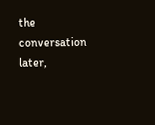the conversation later,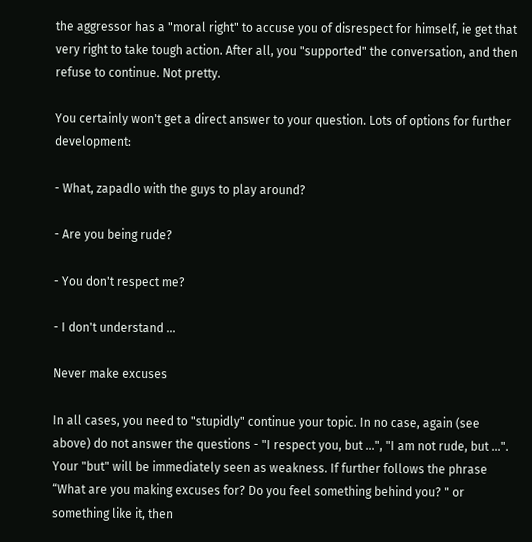the aggressor has a "moral right" to accuse you of disrespect for himself, ie get that very right to take tough action. After all, you "supported" the conversation, and then refuse to continue. Not pretty.

You certainly won't get a direct answer to your question. Lots of options for further development:

- What, zapadlo with the guys to play around?

- Are you being rude?

- You don't respect me?

- I don't understand ...

Never make excuses

In all cases, you need to "stupidly" continue your topic. In no case, again (see above) do not answer the questions - "I respect you, but ...", "I am not rude, but ...". Your "but" will be immediately seen as weakness. If further follows the phrase “What are you making excuses for? Do you feel something behind you? " or something like it, then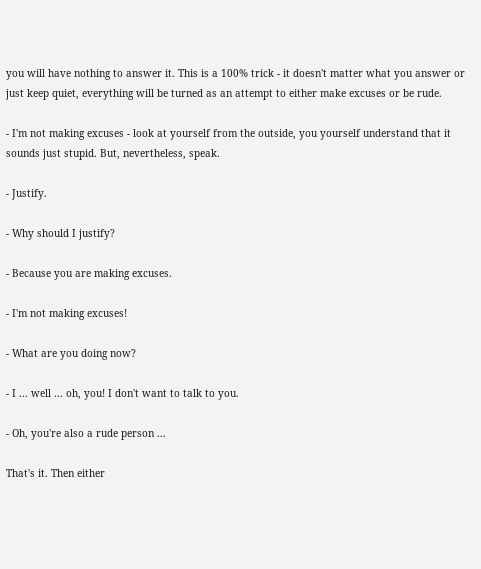you will have nothing to answer it. This is a 100% trick - it doesn't matter what you answer or just keep quiet, everything will be turned as an attempt to either make excuses or be rude.

- I'm not making excuses - look at yourself from the outside, you yourself understand that it sounds just stupid. But, nevertheless, speak.

- Justify.

- Why should I justify?

- Because you are making excuses.

- I'm not making excuses!

- What are you doing now?

- I ... well ... oh, you! I don't want to talk to you.

- Oh, you're also a rude person ...

That's it. Then either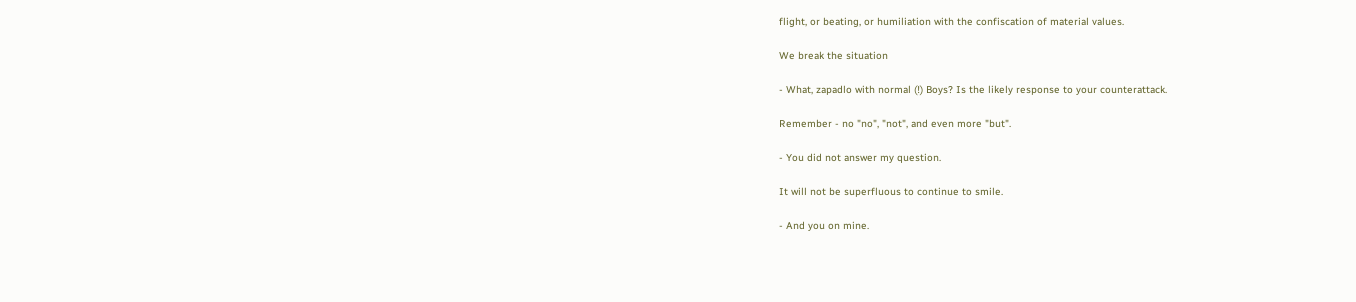flight, or beating, or humiliation with the confiscation of material values.

We break the situation

- What, zapadlo with normal (!) Boys? Is the likely response to your counterattack.

Remember - no "no", "not", and even more "but".

- You did not answer my question.

It will not be superfluous to continue to smile.

- And you on mine.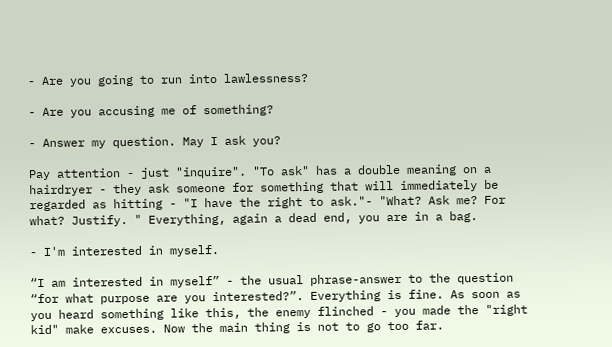- Are you going to run into lawlessness?

- Are you accusing me of something?

- Answer my question. May I ask you?

Pay attention - just "inquire". "To ask" has a double meaning on a hairdryer - they ask someone for something that will immediately be regarded as hitting - "I have the right to ask."- "What? Ask me? For what? Justify. " Everything, again a dead end, you are in a bag.

- I'm interested in myself.

“I am interested in myself” - the usual phrase-answer to the question “for what purpose are you interested?”. Everything is fine. As soon as you heard something like this, the enemy flinched - you made the "right kid" make excuses. Now the main thing is not to go too far.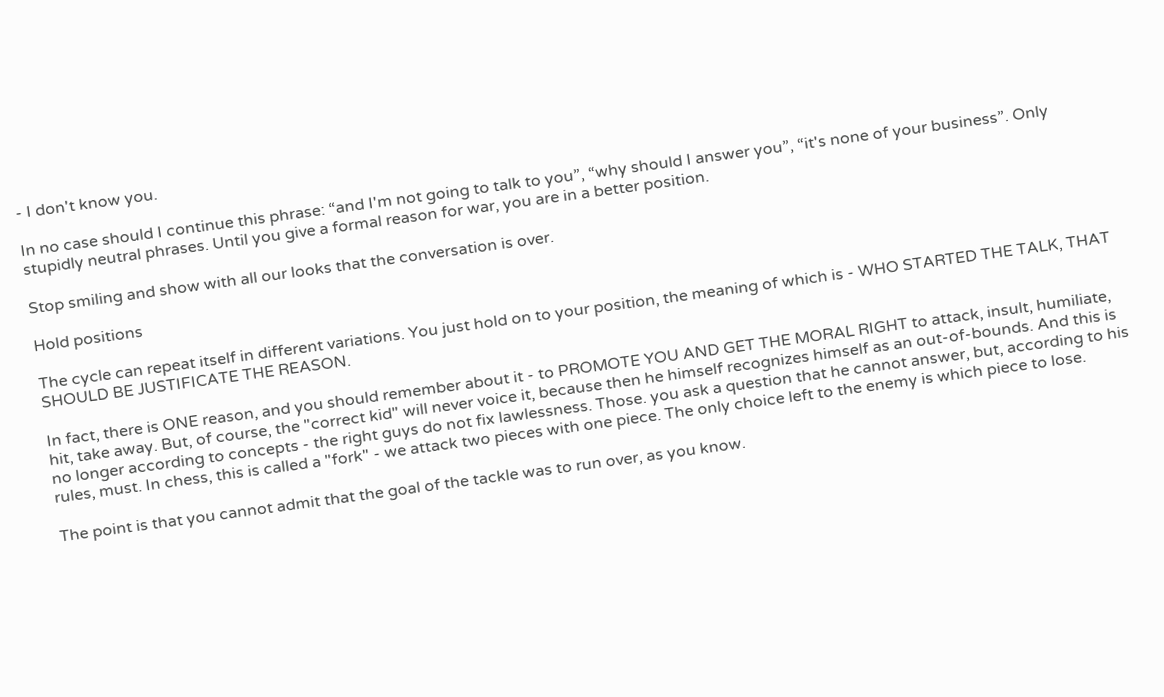- I don't know you.

In no case should I continue this phrase: “and I'm not going to talk to you”, “why should I answer you”, “it's none of your business”. Only stupidly neutral phrases. Until you give a formal reason for war, you are in a better position.

Stop smiling and show with all our looks that the conversation is over.

Hold positions

The cycle can repeat itself in different variations. You just hold on to your position, the meaning of which is - WHO STARTED THE TALK, THAT SHOULD BE JUSTIFICATE THE REASON.

In fact, there is ONE reason, and you should remember about it - to PROMOTE YOU AND GET THE MORAL RIGHT to attack, insult, humiliate, hit, take away. But, of course, the "correct kid" will never voice it, because then he himself recognizes himself as an out-of-bounds. And this is no longer according to concepts - the right guys do not fix lawlessness. Those. you ask a question that he cannot answer, but, according to his rules, must. In chess, this is called a "fork" - we attack two pieces with one piece. The only choice left to the enemy is which piece to lose.

The point is that you cannot admit that the goal of the tackle was to run over, as you know.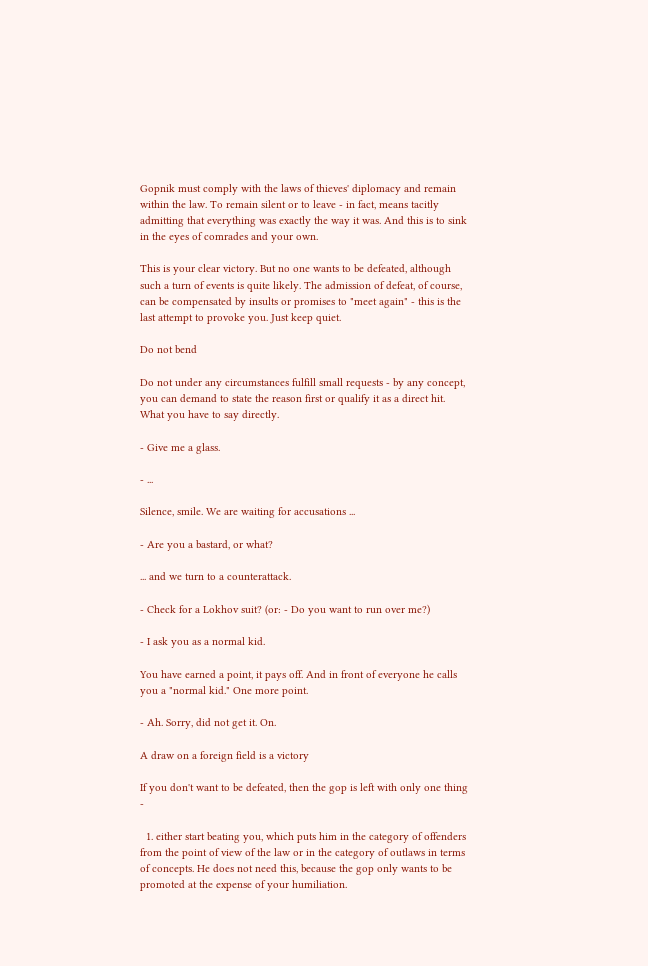Gopnik must comply with the laws of thieves' diplomacy and remain within the law. To remain silent or to leave - in fact, means tacitly admitting that everything was exactly the way it was. And this is to sink in the eyes of comrades and your own.

This is your clear victory. But no one wants to be defeated, although such a turn of events is quite likely. The admission of defeat, of course, can be compensated by insults or promises to "meet again" - this is the last attempt to provoke you. Just keep quiet.

Do not bend

Do not under any circumstances fulfill small requests - by any concept, you can demand to state the reason first or qualify it as a direct hit. What you have to say directly.

- Give me a glass.

- ...

Silence, smile. We are waiting for accusations ...

- Are you a bastard, or what?

... and we turn to a counterattack.

- Check for a Lokhov suit? (or: - Do you want to run over me?)

- I ask you as a normal kid.

You have earned a point, it pays off. And in front of everyone he calls you a "normal kid." One more point.

- Ah. Sorry, did not get it. On.

A draw on a foreign field is a victory

If you don't want to be defeated, then the gop is left with only one thing -

  1. either start beating you, which puts him in the category of offenders from the point of view of the law or in the category of outlaws in terms of concepts. He does not need this, because the gop only wants to be promoted at the expense of your humiliation.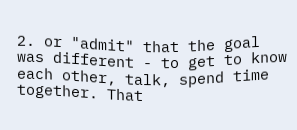2. or "admit" that the goal was different - to get to know each other, talk, spend time together. That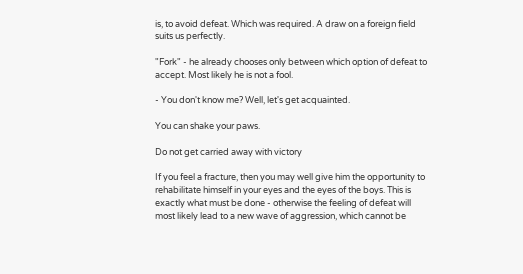is, to avoid defeat. Which was required. A draw on a foreign field suits us perfectly.

"Fork" - he already chooses only between which option of defeat to accept. Most likely he is not a fool.

- You don't know me? Well, let's get acquainted.

You can shake your paws.

Do not get carried away with victory

If you feel a fracture, then you may well give him the opportunity to rehabilitate himself in your eyes and the eyes of the boys. This is exactly what must be done - otherwise the feeling of defeat will most likely lead to a new wave of aggression, which cannot be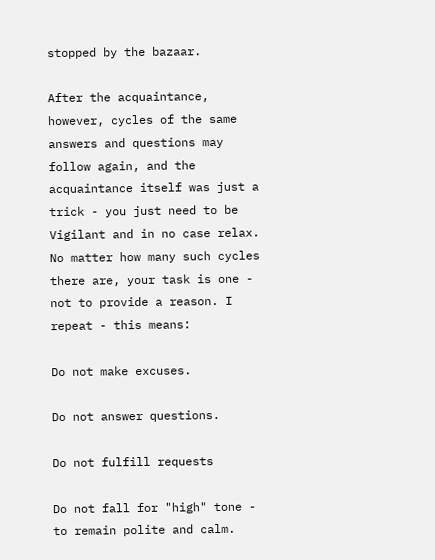stopped by the bazaar.

After the acquaintance, however, cycles of the same answers and questions may follow again, and the acquaintance itself was just a trick - you just need to be Vigilant and in no case relax. No matter how many such cycles there are, your task is one - not to provide a reason. I repeat - this means:

Do not make excuses.

Do not answer questions.

Do not fulfill requests

Do not fall for "high" tone - to remain polite and calm.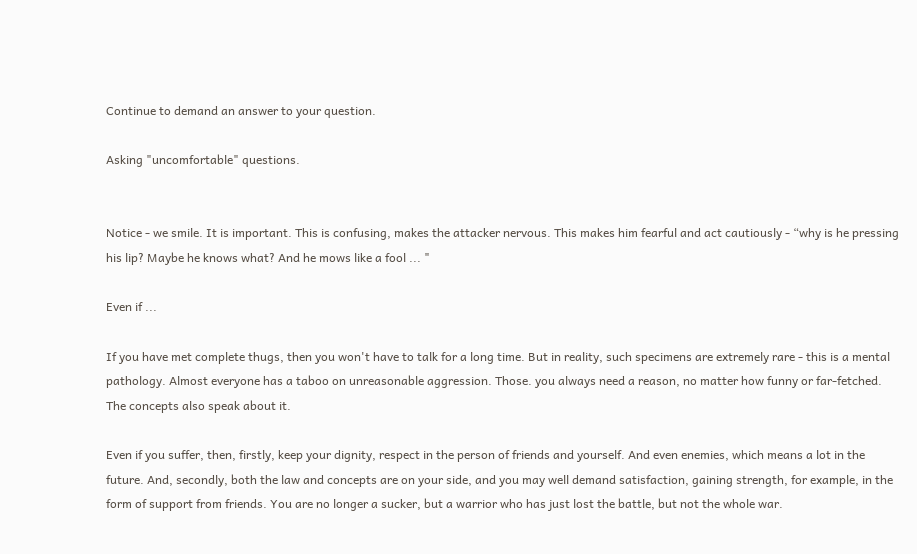Continue to demand an answer to your question.

Asking "uncomfortable" questions.


Notice - we smile. It is important. This is confusing, makes the attacker nervous. This makes him fearful and act cautiously - “why is he pressing his lip? Maybe he knows what? And he mows like a fool ... "

Even if ...

If you have met complete thugs, then you won't have to talk for a long time. But in reality, such specimens are extremely rare - this is a mental pathology. Almost everyone has a taboo on unreasonable aggression. Those. you always need a reason, no matter how funny or far-fetched. The concepts also speak about it.

Even if you suffer, then, firstly, keep your dignity, respect in the person of friends and yourself. And even enemies, which means a lot in the future. And, secondly, both the law and concepts are on your side, and you may well demand satisfaction, gaining strength, for example, in the form of support from friends. You are no longer a sucker, but a warrior who has just lost the battle, but not the whole war.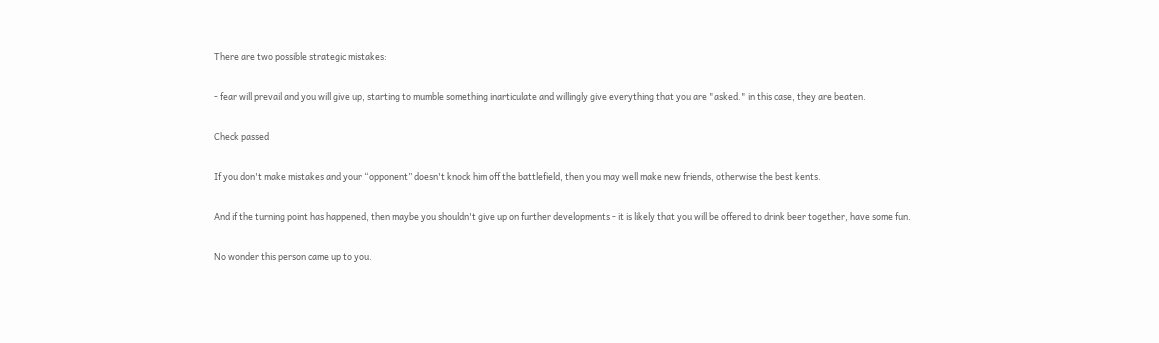There are two possible strategic mistakes:

- fear will prevail and you will give up, starting to mumble something inarticulate and willingly give everything that you are "asked." in this case, they are beaten.

Check passed

If you don't make mistakes and your “opponent” doesn't knock him off the battlefield, then you may well make new friends, otherwise the best kents.

And if the turning point has happened, then maybe you shouldn't give up on further developments - it is likely that you will be offered to drink beer together, have some fun.

No wonder this person came up to you.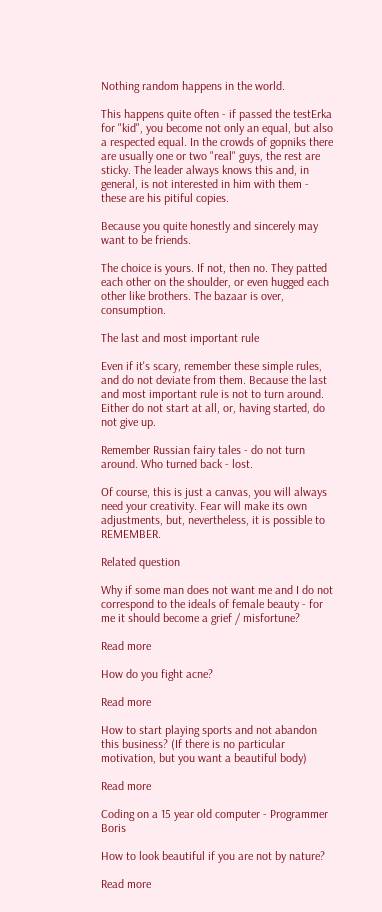Nothing random happens in the world.

This happens quite often - if passed the testErka for "kid", you become not only an equal, but also a respected equal. In the crowds of gopniks there are usually one or two "real" guys, the rest are sticky. The leader always knows this and, in general, is not interested in him with them - these are his pitiful copies.

Because you quite honestly and sincerely may want to be friends.

The choice is yours. If not, then no. They patted each other on the shoulder, or even hugged each other like brothers. The bazaar is over, consumption.

The last and most important rule

Even if it's scary, remember these simple rules, and do not deviate from them. Because the last and most important rule is not to turn around. Either do not start at all, or, having started, do not give up.

Remember Russian fairy tales - do not turn around. Who turned back - lost.

Of course, this is just a canvas, you will always need your creativity. Fear will make its own adjustments, but, nevertheless, it is possible to REMEMBER.

Related question

Why if some man does not want me and I do not correspond to the ideals of female beauty - for me it should become a grief / misfortune?

Read more

How do you fight acne?

Read more

How to start playing sports and not abandon this business? (If there is no particular motivation, but you want a beautiful body)

Read more

Coding on a 15 year old computer - Programmer Boris

How to look beautiful if you are not by nature?

Read more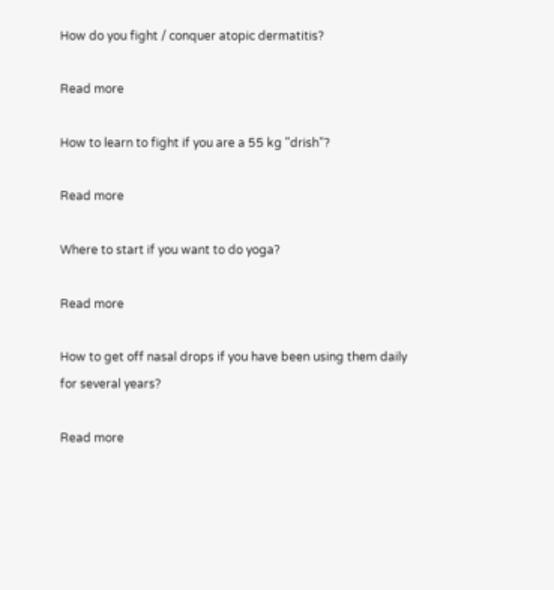How do you fight / conquer atopic dermatitis?

Read more

How to learn to fight if you are a 55 kg "drish"?

Read more

Where to start if you want to do yoga?

Read more

How to get off nasal drops if you have been using them daily for several years?

Read more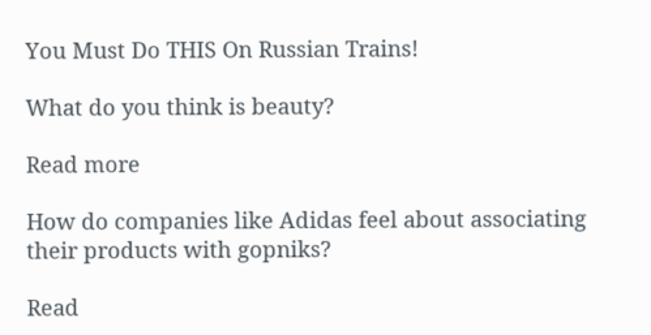You Must Do THIS On Russian Trains!

What do you think is beauty?

Read more

How do companies like Adidas feel about associating their products with gopniks?

Read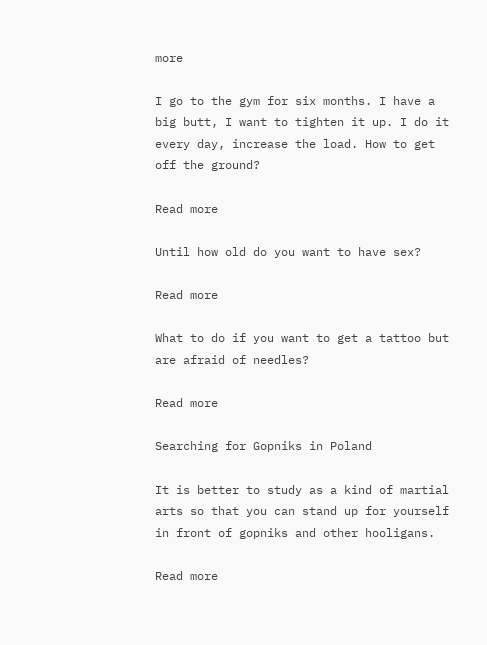more

I go to the gym for six months. I have a big butt, I want to tighten it up. I do it every day, increase the load. How to get off the ground?

Read more

Until how old do you want to have sex?

Read more

What to do if you want to get a tattoo but are afraid of needles?

Read more

Searching for Gopniks in Poland

It is better to study as a kind of martial arts so that you can stand up for yourself in front of gopniks and other hooligans.

Read more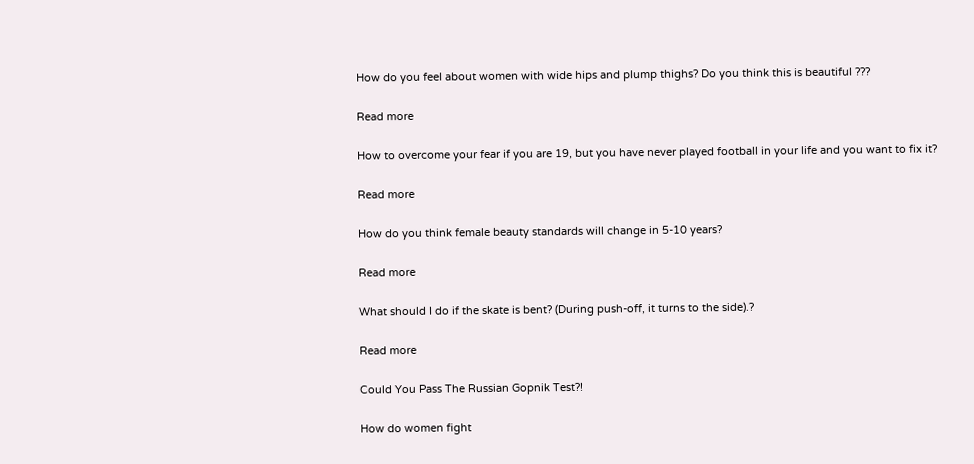How do you feel about women with wide hips and plump thighs? Do you think this is beautiful ???

Read more

How to overcome your fear if you are 19, but you have never played football in your life and you want to fix it?

Read more

How do you think female beauty standards will change in 5-10 years?

Read more

What should I do if the skate is bent? (During push-off, it turns to the side).?

Read more

Could You Pass The Russian Gopnik Test?!

How do women fight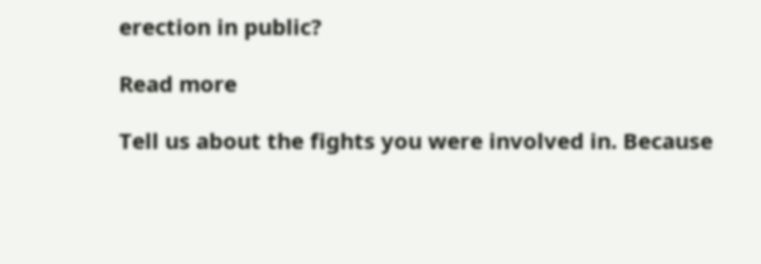erection in public?

Read more

Tell us about the fights you were involved in. Because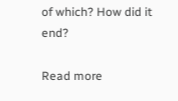of which? How did it end?

Read more